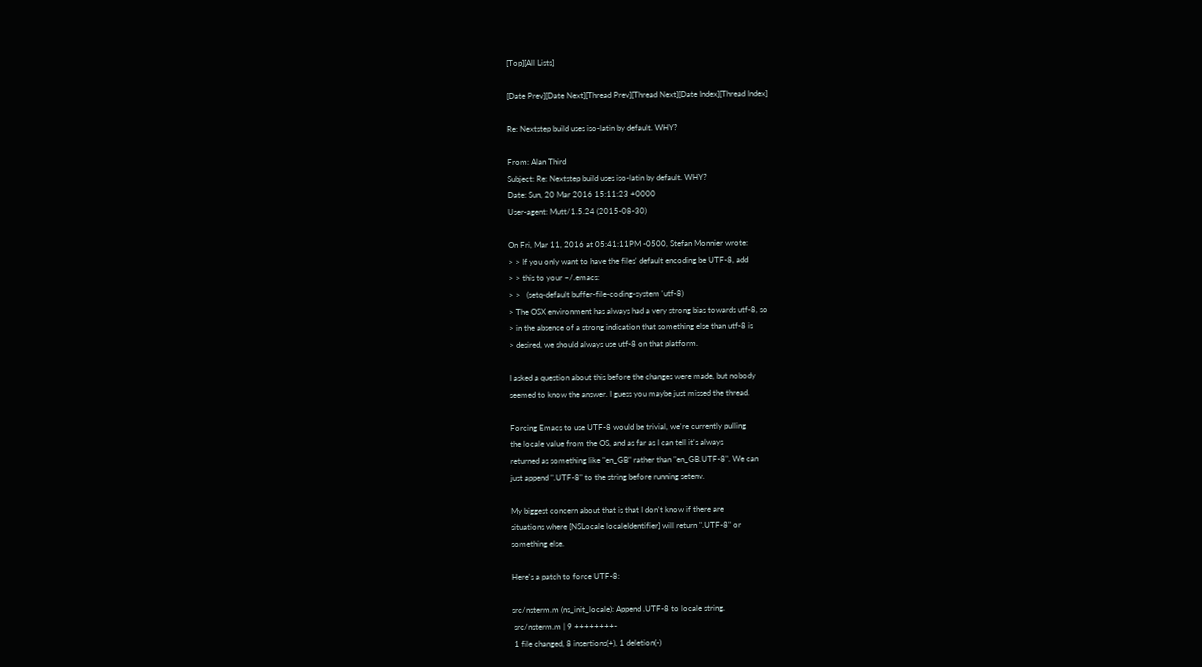[Top][All Lists]

[Date Prev][Date Next][Thread Prev][Thread Next][Date Index][Thread Index]

Re: Nextstep build uses iso-latin by default. WHY?

From: Alan Third
Subject: Re: Nextstep build uses iso-latin by default. WHY?
Date: Sun, 20 Mar 2016 15:11:23 +0000
User-agent: Mutt/1.5.24 (2015-08-30)

On Fri, Mar 11, 2016 at 05:41:11PM -0500, Stefan Monnier wrote:
> > If you only want to have the files' default encoding be UTF-8, add
> > this to your ~/.emacs:
> >   (setq-default buffer-file-coding-system 'utf-8)
> The OSX environment has always had a very strong bias towards utf-8, so
> in the absence of a strong indication that something else than utf-8 is
> desired, we should always use utf-8 on that platform.

I asked a question about this before the changes were made, but nobody
seemed to know the answer. I guess you maybe just missed the thread.

Forcing Emacs to use UTF-8 would be trivial, we're currently pulling
the locale value from the OS, and as far as I can tell it's always
returned as something like "en_GB" rather than "en_GB.UTF-8". We can
just append ".UTF-8" to the string before running setenv.

My biggest concern about that is that I don't know if there are
situations where [NSLocale localeIdentifier] will return ".UTF-8" or
something else.

Here's a patch to force UTF-8:

src/nsterm.m (ns_init_locale): Append .UTF-8 to locale string.
 src/nsterm.m | 9 ++++++++-
 1 file changed, 8 insertions(+), 1 deletion(-)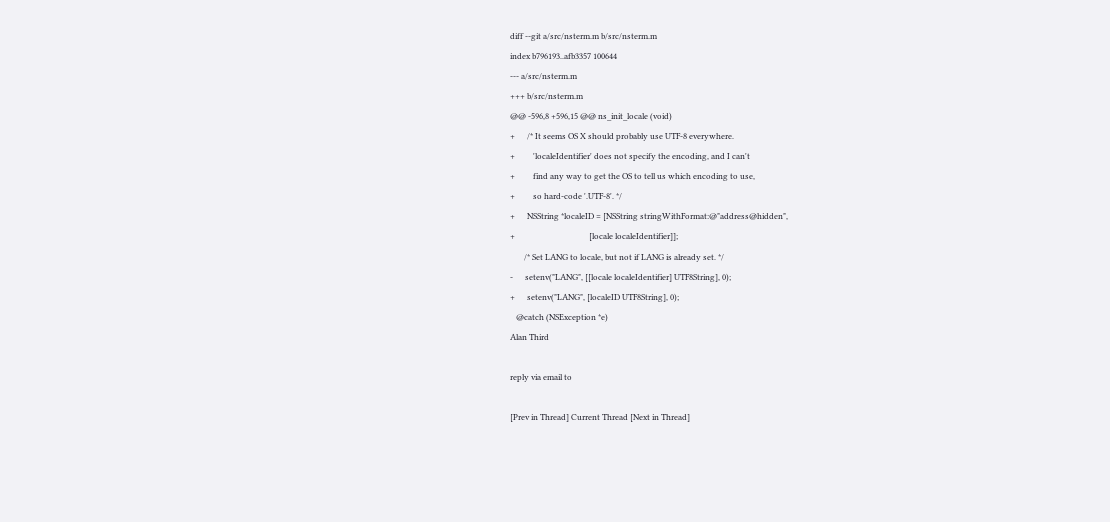diff --git a/src/nsterm.m b/src/nsterm.m
index b796193..afb3357 100644
--- a/src/nsterm.m
+++ b/src/nsterm.m
@@ -596,8 +596,15 @@ ns_init_locale (void)
+      /* It seems OS X should probably use UTF-8 everywhere.
+         'localeIdentifier' does not specify the encoding, and I can't
+         find any way to get the OS to tell us which encoding to use,
+         so hard-code '.UTF-8'. */
+      NSString *localeID = [NSString stringWithFormat:@"address@hidden",
+                                     [locale localeIdentifier]];
       /* Set LANG to locale, but not if LANG is already set. */
-      setenv("LANG", [[locale localeIdentifier] UTF8String], 0);
+      setenv("LANG", [localeID UTF8String], 0);
   @catch (NSException *e)
Alan Third

reply via email to

[Prev in Thread] Current Thread [Next in Thread]